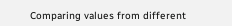Comparing values from different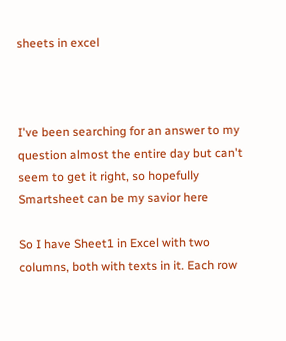sheets in excel



I've been searching for an answer to my question almost the entire day but can't seem to get it right, so hopefully Smartsheet can be my savior here

So I have Sheet1 in Excel with two columns, both with texts in it. Each row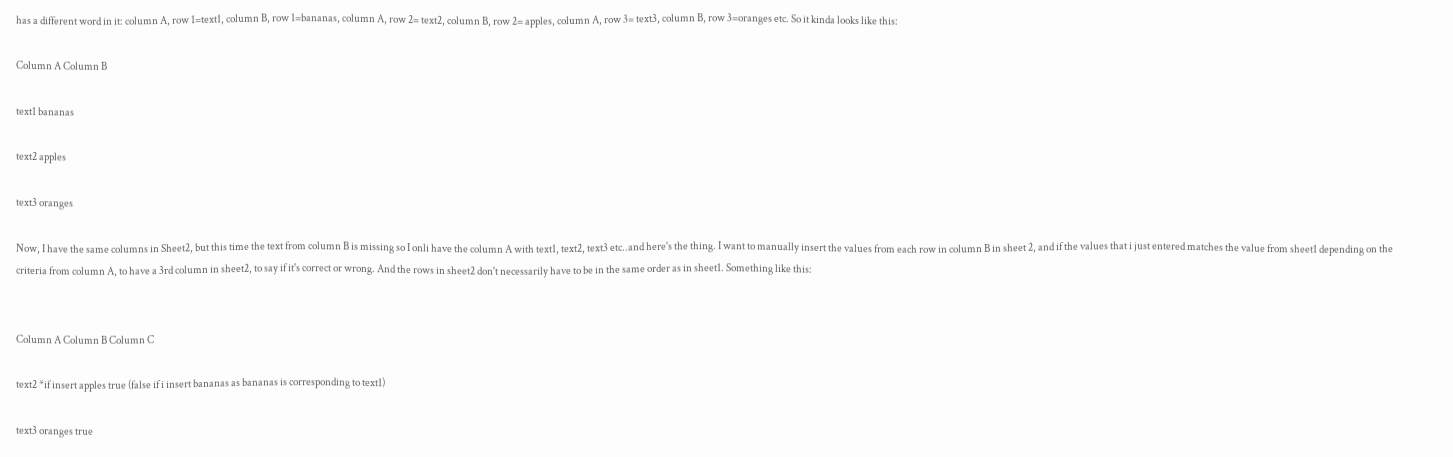has a different word in it: column A, row 1=text1, column B, row 1=bananas, column A, row 2= text2, column B, row 2= apples, column A, row 3= text3, column B, row 3=oranges etc. So it kinda looks like this:

Column A Column B

text1 bananas

text2 apples

text3 oranges

Now, I have the same columns in Sheet2, but this time the text from column B is missing so I onli have the column A with text1, text2, text3 etc..and here's the thing. I want to manually insert the values from each row in column B in sheet 2, and if the values that i just entered matches the value from sheet1 depending on the criteria from column A, to have a 3rd column in sheet2, to say if it's correct or wrong. And the rows in sheet2 don't necessarily have to be in the same order as in sheet1. Something like this:


Column A Column B Column C

text2 *if insert apples true (false if i insert bananas as bananas is corresponding to text1)

text3 oranges true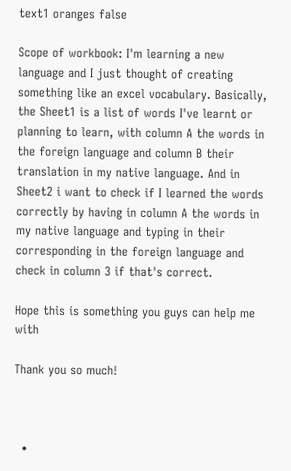text1 oranges false

Scope of workbook: I'm learning a new language and I just thought of creating something like an excel vocabulary. Basically, the Sheet1 is a list of words I've learnt or planning to learn, with column A the words in the foreign language and column B their translation in my native language. And in Sheet2 i want to check if I learned the words correctly by having in column A the words in my native language and typing in their corresponding in the foreign language and check in column 3 if that's correct.

Hope this is something you guys can help me with

Thank you so much!



  •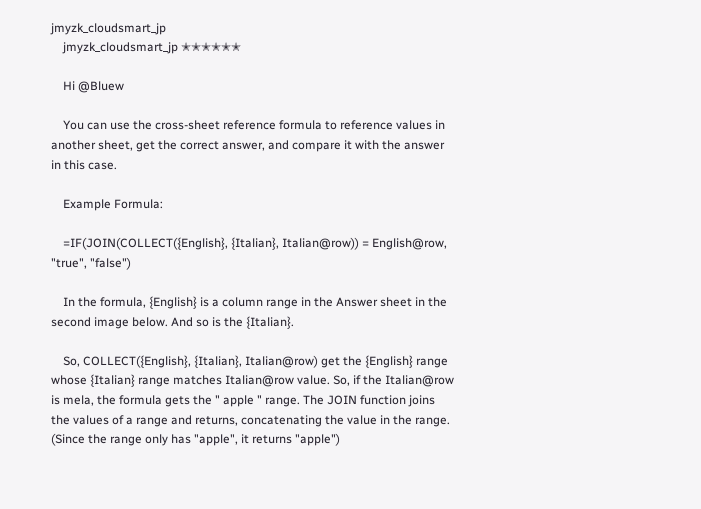jmyzk_cloudsmart_jp
    jmyzk_cloudsmart_jp ✭✭✭✭✭✭

    Hi @Bluew

    You can use the cross-sheet reference formula to reference values in another sheet, get the correct answer, and compare it with the answer in this case.

    Example Formula:

    =IF(JOIN(COLLECT({English}, {Italian}, Italian@row)) = English@row, "true", "false")

    In the formula, {English} is a column range in the Answer sheet in the second image below. And so is the {Italian}.

    So, COLLECT({English}, {Italian}, Italian@row) get the {English} range whose {Italian} range matches Italian@row value. So, if the Italian@row is mela, the formula gets the " apple " range. The JOIN function joins the values of a range and returns, concatenating the value in the range. (Since the range only has "apple", it returns "apple")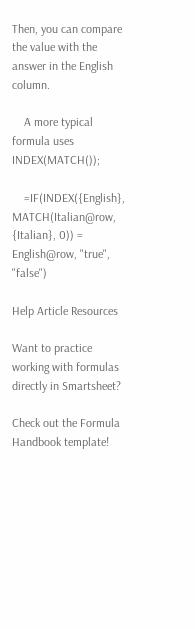Then, you can compare the value with the answer in the English column.

    A more typical formula uses INDEX(MATCH());

    =IF(INDEX({English}, MATCH(Italian@row, {Italian}, 0)) = English@row, "true", "false")

Help Article Resources

Want to practice working with formulas directly in Smartsheet?

Check out the Formula Handbook template!